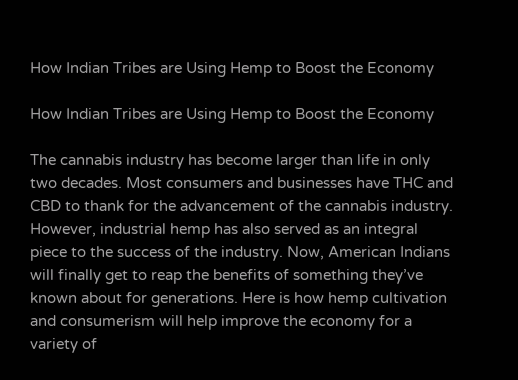How Indian Tribes are Using Hemp to Boost the Economy

How Indian Tribes are Using Hemp to Boost the Economy

The cannabis industry has become larger than life in only two decades. Most consumers and businesses have THC and CBD to thank for the advancement of the cannabis industry. However, industrial hemp has also served as an integral piece to the success of the industry. Now, American Indians will finally get to reap the benefits of something they’ve known about for generations. Here is how hemp cultivation and consumerism will help improve the economy for a variety of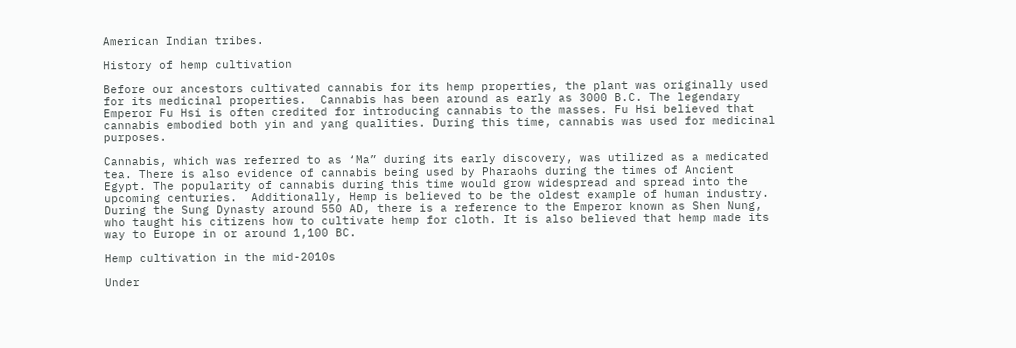American Indian tribes.

History of hemp cultivation

Before our ancestors cultivated cannabis for its hemp properties, the plant was originally used for its medicinal properties.  Cannabis has been around as early as 3000 B.C. The legendary Emperor Fu Hsi is often credited for introducing cannabis to the masses. Fu Hsi believed that cannabis embodied both yin and yang qualities. During this time, cannabis was used for medicinal purposes.

Cannabis, which was referred to as ‘Ma” during its early discovery, was utilized as a medicated tea. There is also evidence of cannabis being used by Pharaohs during the times of Ancient Egypt. The popularity of cannabis during this time would grow widespread and spread into the upcoming centuries.  Additionally, Hemp is believed to be the oldest example of human industry. During the Sung Dynasty around 550 AD, there is a reference to the Emperor known as Shen Nung, who taught his citizens how to cultivate hemp for cloth. It is also believed that hemp made its way to Europe in or around 1,100 BC.

Hemp cultivation in the mid-2010s

Under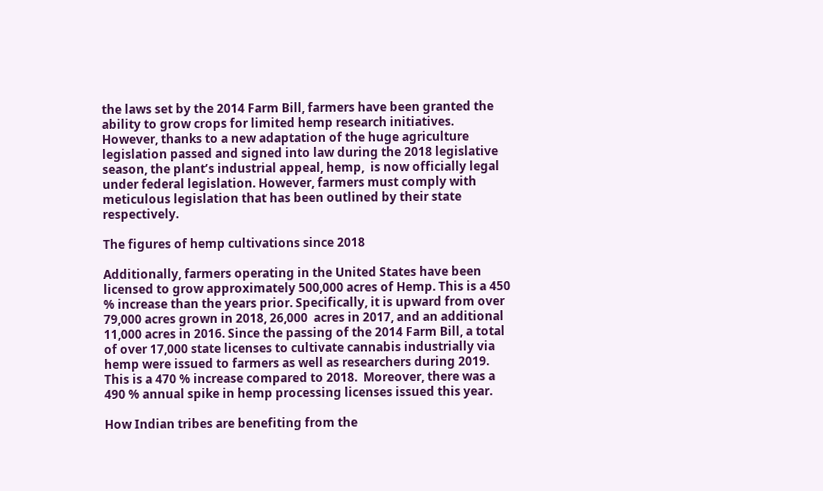the laws set by the 2014 Farm Bill, farmers have been granted the ability to grow crops for limited hemp research initiatives. However, thanks to a new adaptation of the huge agriculture legislation passed and signed into law during the 2018 legislative season, the plant’s industrial appeal, hemp,  is now officially legal under federal legislation. However, farmers must comply with meticulous legislation that has been outlined by their state respectively.

The figures of hemp cultivations since 2018

Additionally, farmers operating in the United States have been licensed to grow approximately 500,000 acres of Hemp. This is a 450 % increase than the years prior. Specifically, it is upward from over 79,000 acres grown in 2018, 26,000  acres in 2017, and an additional 11,000 acres in 2016. Since the passing of the 2014 Farm Bill, a total of over 17,000 state licenses to cultivate cannabis industrially via hemp were issued to farmers as well as researchers during 2019. This is a 470 % increase compared to 2018.  Moreover, there was a 490 % annual spike in hemp processing licenses issued this year.

How Indian tribes are benefiting from the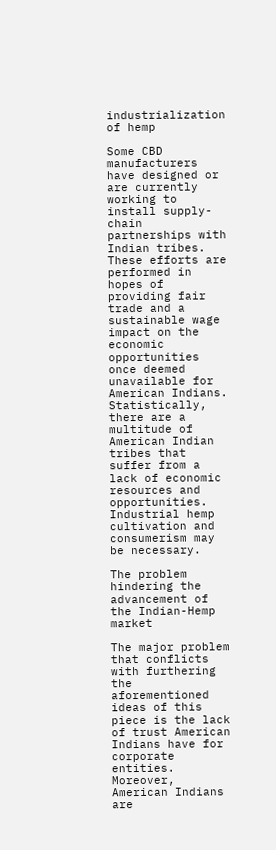industrialization of hemp

Some CBD manufacturers have designed or are currently working to install supply-chain partnerships with Indian tribes. These efforts are performed in hopes of providing fair trade and a sustainable wage impact on the economic opportunities once deemed unavailable for American Indians. Statistically, there are a multitude of American Indian tribes that suffer from a lack of economic resources and opportunities. Industrial hemp cultivation and consumerism may be necessary.

The problem hindering the advancement of the Indian-Hemp market

The major problem that conflicts with furthering the aforementioned ideas of this piece is the lack of trust American Indians have for corporate entities. Moreover, American Indians are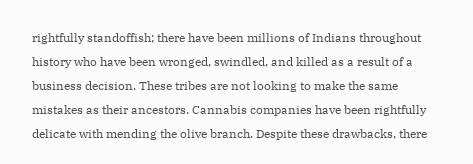rightfully standoffish; there have been millions of Indians throughout history who have been wronged, swindled, and killed as a result of a business decision. These tribes are not looking to make the same mistakes as their ancestors. Cannabis companies have been rightfully delicate with mending the olive branch. Despite these drawbacks, there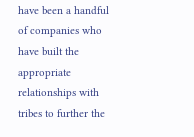have been a handful of companies who have built the appropriate relationships with tribes to further the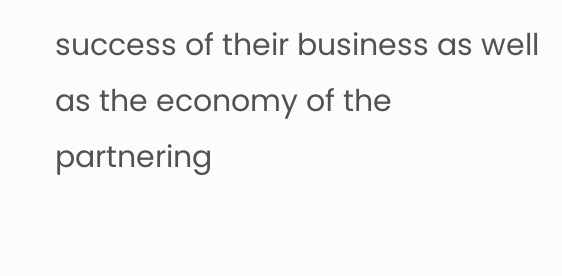success of their business as well as the economy of the partnering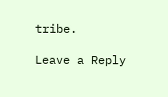tribe.

Leave a Reply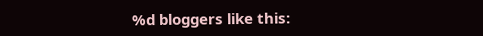%d bloggers like this: